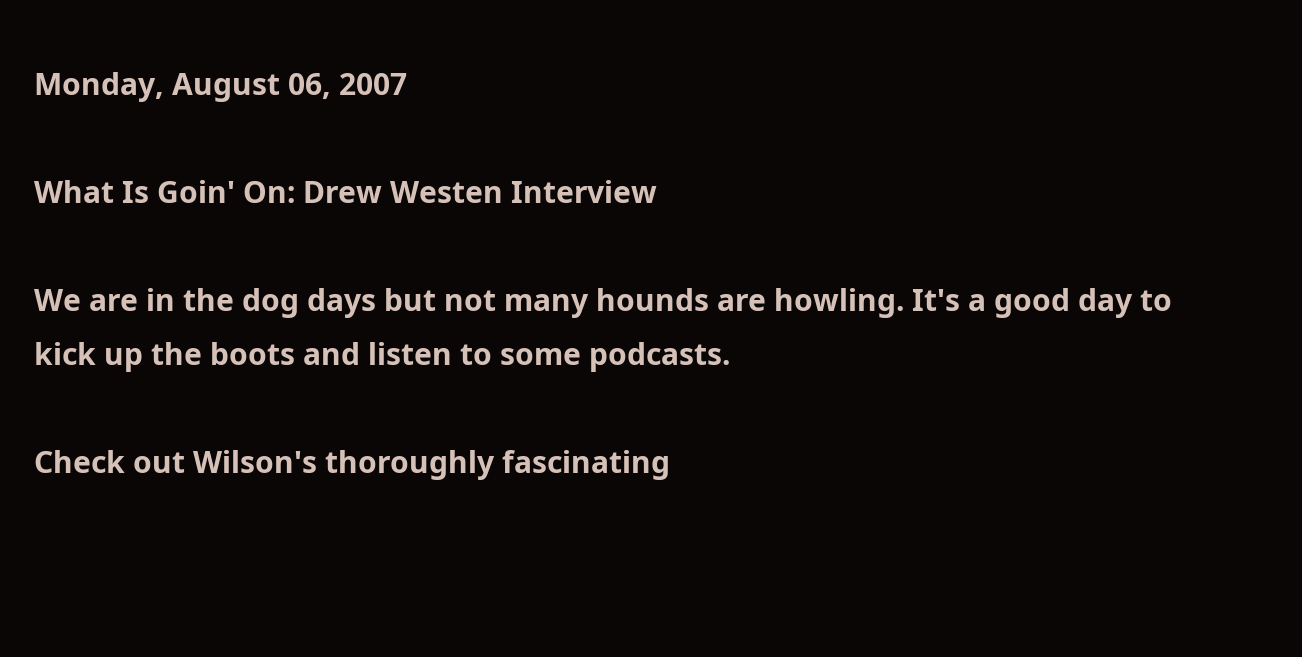Monday, August 06, 2007

What Is Goin' On: Drew Westen Interview

We are in the dog days but not many hounds are howling. It's a good day to kick up the boots and listen to some podcasts.

Check out Wilson's thoroughly fascinating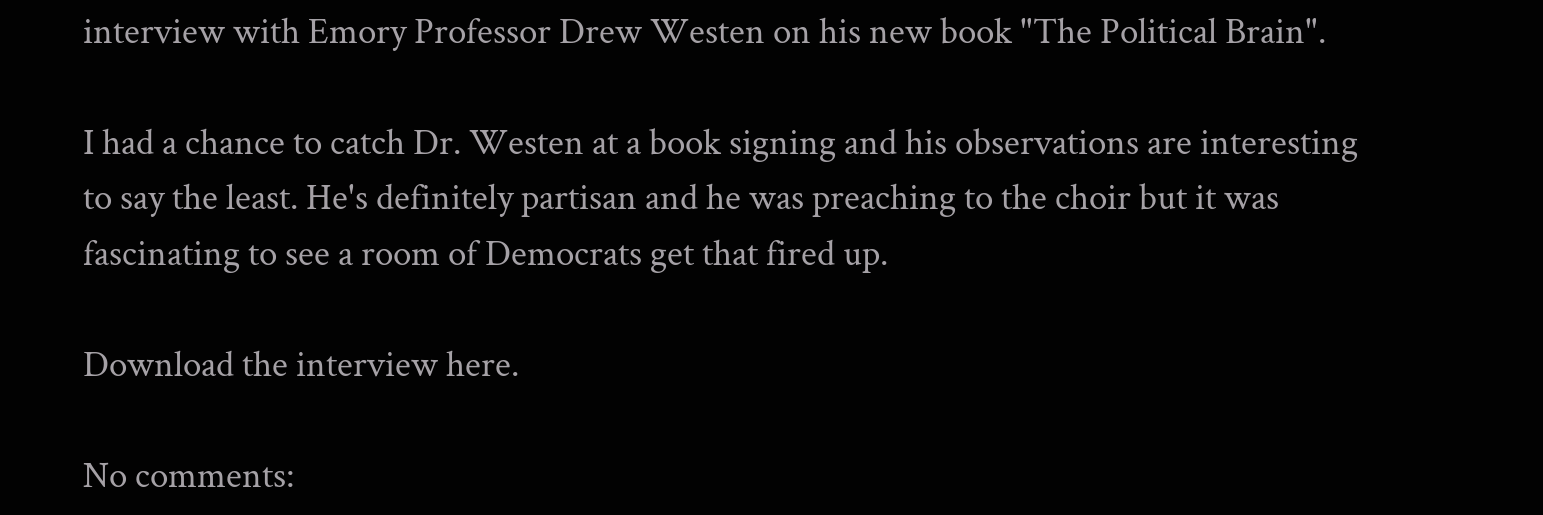interview with Emory Professor Drew Westen on his new book "The Political Brain".

I had a chance to catch Dr. Westen at a book signing and his observations are interesting to say the least. He's definitely partisan and he was preaching to the choir but it was fascinating to see a room of Democrats get that fired up.

Download the interview here.

No comments: